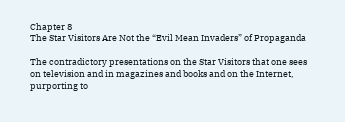Chapter 8
The Star Visitors Are Not the “Evil Mean Invaders” of Propaganda

The contradictory presentations on the Star Visitors that one sees on television and in magazines and books and on the Internet, purporting to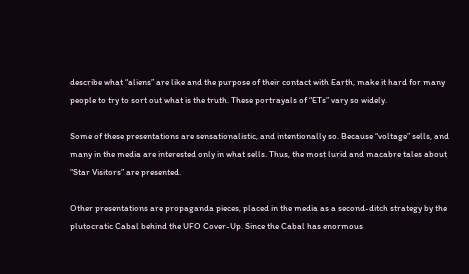describe what “aliens” are like and the purpose of their contact with Earth, make it hard for many people to try to sort out what is the truth. These portrayals of “ETs” vary so widely.

Some of these presentations are sensationalistic, and intentionally so. Because “voltage” sells, and many in the media are interested only in what sells. Thus, the most lurid and macabre tales about “Star Visitors” are presented.

Other presentations are propaganda pieces, placed in the media as a second-ditch strategy by the plutocratic Cabal behind the UFO Cover-Up. Since the Cabal has enormous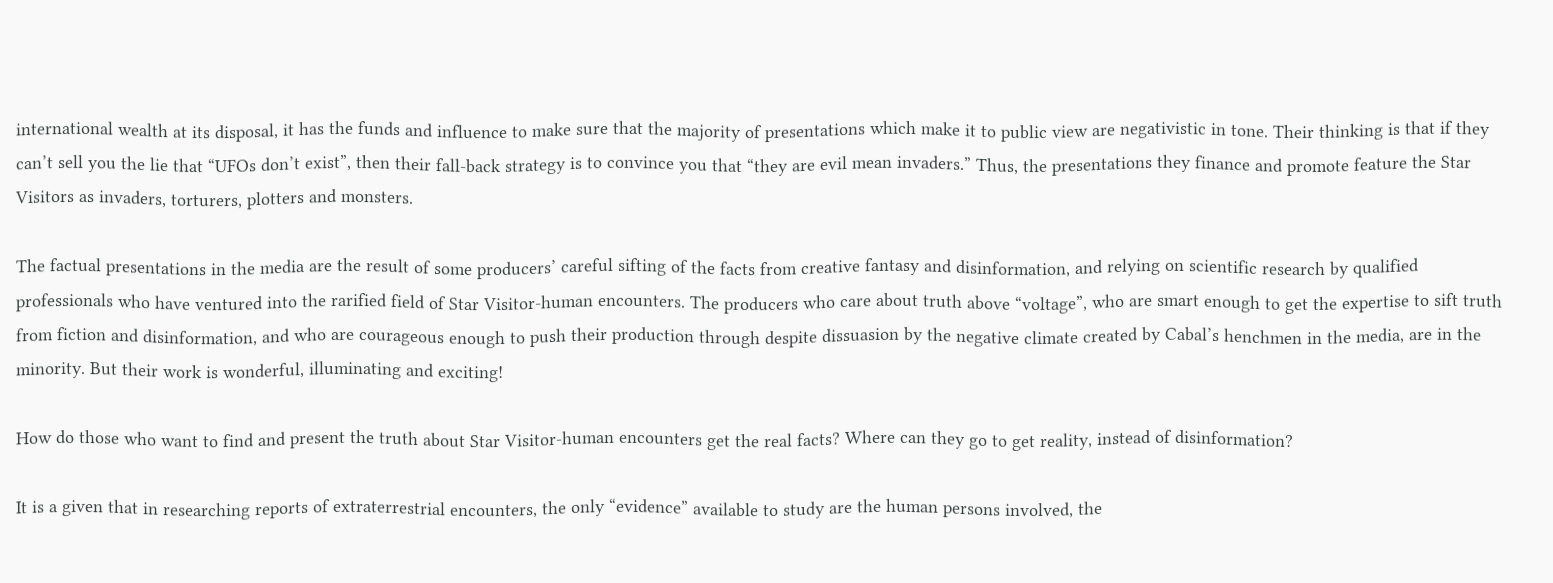international wealth at its disposal, it has the funds and influence to make sure that the majority of presentations which make it to public view are negativistic in tone. Their thinking is that if they can’t sell you the lie that “UFOs don’t exist”, then their fall-back strategy is to convince you that “they are evil mean invaders.” Thus, the presentations they finance and promote feature the Star Visitors as invaders, torturers, plotters and monsters.

The factual presentations in the media are the result of some producers’ careful sifting of the facts from creative fantasy and disinformation, and relying on scientific research by qualified professionals who have ventured into the rarified field of Star Visitor-human encounters. The producers who care about truth above “voltage”, who are smart enough to get the expertise to sift truth from fiction and disinformation, and who are courageous enough to push their production through despite dissuasion by the negative climate created by Cabal’s henchmen in the media, are in the minority. But their work is wonderful, illuminating and exciting!

How do those who want to find and present the truth about Star Visitor-human encounters get the real facts? Where can they go to get reality, instead of disinformation?

It is a given that in researching reports of extraterrestrial encounters, the only “evidence” available to study are the human persons involved, the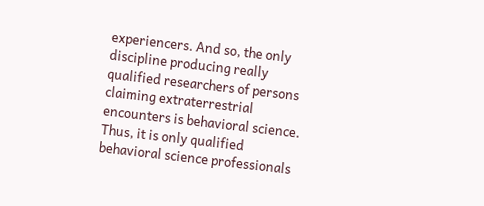experiencers. And so, the only discipline producing really qualified researchers of persons claiming extraterrestrial encounters is behavioral science. Thus, it is only qualified behavioral science professionals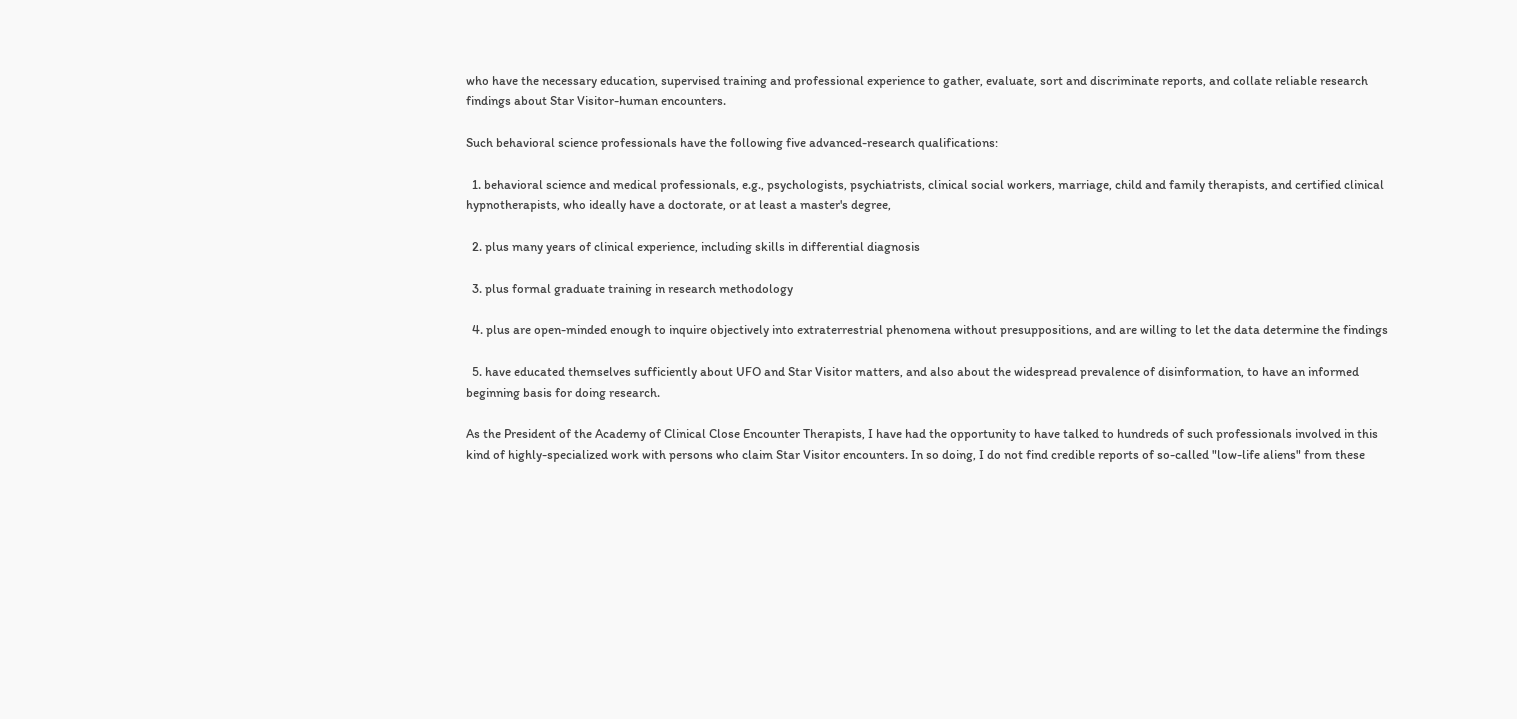who have the necessary education, supervised training and professional experience to gather, evaluate, sort and discriminate reports, and collate reliable research findings about Star Visitor-human encounters.

Such behavioral science professionals have the following five advanced-research qualifications:

  1. behavioral science and medical professionals, e.g., psychologists, psychiatrists, clinical social workers, marriage, child and family therapists, and certified clinical hypnotherapists, who ideally have a doctorate, or at least a master's degree,

  2. plus many years of clinical experience, including skills in differential diagnosis

  3. plus formal graduate training in research methodology

  4. plus are open-minded enough to inquire objectively into extraterrestrial phenomena without presuppositions, and are willing to let the data determine the findings

  5. have educated themselves sufficiently about UFO and Star Visitor matters, and also about the widespread prevalence of disinformation, to have an informed beginning basis for doing research.

As the President of the Academy of Clinical Close Encounter Therapists, I have had the opportunity to have talked to hundreds of such professionals involved in this kind of highly-specialized work with persons who claim Star Visitor encounters. In so doing, I do not find credible reports of so-called "low-life aliens" from these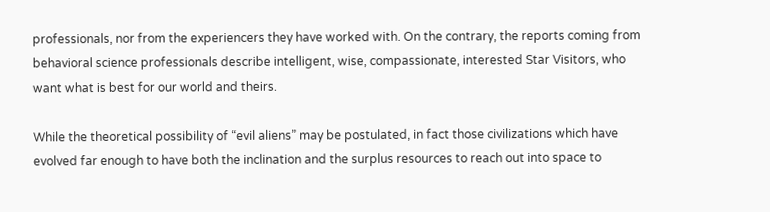professionals, nor from the experiencers they have worked with. On the contrary, the reports coming from behavioral science professionals describe intelligent, wise, compassionate, interested Star Visitors, who want what is best for our world and theirs.

While the theoretical possibility of “evil aliens” may be postulated, in fact those civilizations which have evolved far enough to have both the inclination and the surplus resources to reach out into space to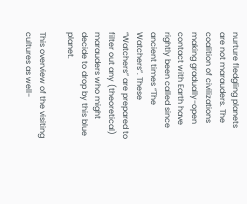nurture fledgling planets are not marauders. The coalition of civilizations making gradually-open contact with Earth have rightly been called since ancient times “The Watchers”. These “Watchers” are prepared to filter out any (theoretical) marauders who might decide to drop by this blue planet.

This overview of the visiting cultures as well-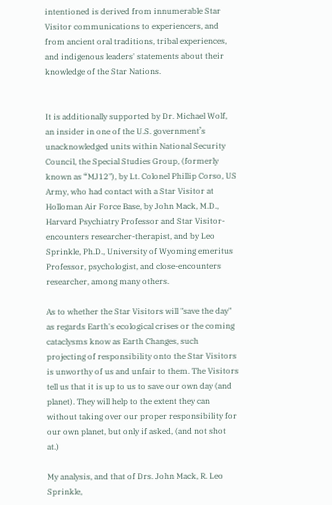intentioned is derived from innumerable Star Visitor communications to experiencers, and from ancient oral traditions, tribal experiences, and indigenous leaders' statements about their knowledge of the Star Nations.


It is additionally supported by Dr. Michael Wolf, an insider in one of the U.S. government’s unacknowledged units within National Security Council, the Special Studies Group, (formerly known as “MJ12"), by Lt. Colonel Phillip Corso, US Army, who had contact with a Star Visitor at Holloman Air Force Base, by John Mack, M.D., Harvard Psychiatry Professor and Star Visitor-encounters researcher-therapist, and by Leo Sprinkle, Ph.D., University of Wyoming emeritus Professor, psychologist, and close-encounters researcher, among many others.

As to whether the Star Visitors will "save the day" as regards Earth's ecological crises or the coming cataclysms know as Earth Changes, such projecting of responsibility onto the Star Visitors is unworthy of us and unfair to them. The Visitors tell us that it is up to us to save our own day (and planet). They will help to the extent they can without taking over our proper responsibility for our own planet, but only if asked, (and not shot at.)

My analysis, and that of Drs. John Mack, R. Leo Sprinkle,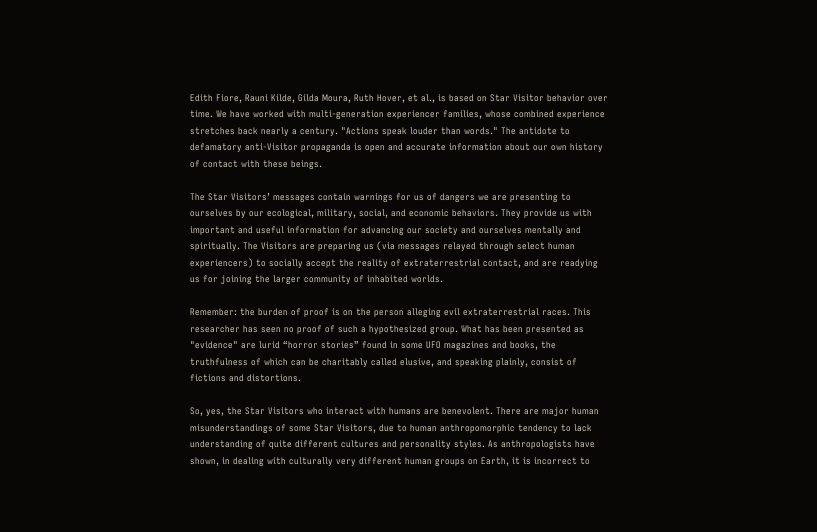Edith Fiore, Rauni Kilde, Gilda Moura, Ruth Hover, et al., is based on Star Visitor behavior over time. We have worked with multi-generation experiencer families, whose combined experience stretches back nearly a century. "Actions speak louder than words." The antidote to defamatory anti-Visitor propaganda is open and accurate information about our own history of contact with these beings.

The Star Visitors’ messages contain warnings for us of dangers we are presenting to ourselves by our ecological, military, social, and economic behaviors. They provide us with important and useful information for advancing our society and ourselves mentally and spiritually. The Visitors are preparing us (via messages relayed through select human experiencers) to socially accept the reality of extraterrestrial contact, and are readying us for joining the larger community of inhabited worlds.

Remember: the burden of proof is on the person alleging evil extraterrestrial races. This researcher has seen no proof of such a hypothesized group. What has been presented as "evidence" are lurid “horror stories” found in some UFO magazines and books, the truthfulness of which can be charitably called elusive, and speaking plainly, consist of fictions and distortions.

So, yes, the Star Visitors who interact with humans are benevolent. There are major human misunderstandings of some Star Visitors, due to human anthropomorphic tendency to lack understanding of quite different cultures and personality styles. As anthropologists have shown, in dealing with culturally very different human groups on Earth, it is incorrect to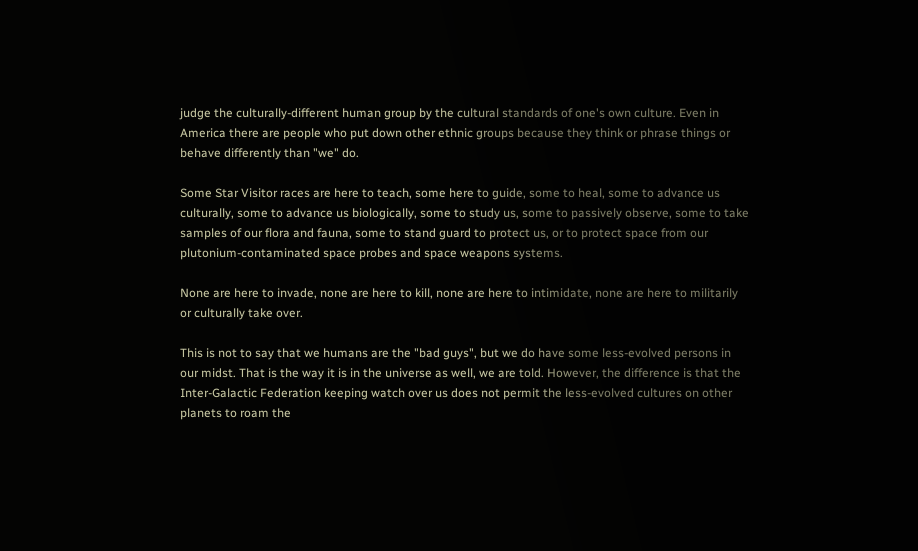judge the culturally-different human group by the cultural standards of one's own culture. Even in America there are people who put down other ethnic groups because they think or phrase things or behave differently than "we" do.

Some Star Visitor races are here to teach, some here to guide, some to heal, some to advance us culturally, some to advance us biologically, some to study us, some to passively observe, some to take samples of our flora and fauna, some to stand guard to protect us, or to protect space from our plutonium-contaminated space probes and space weapons systems.

None are here to invade, none are here to kill, none are here to intimidate, none are here to militarily or culturally take over.

This is not to say that we humans are the "bad guys", but we do have some less-evolved persons in our midst. That is the way it is in the universe as well, we are told. However, the difference is that the Inter-Galactic Federation keeping watch over us does not permit the less-evolved cultures on other planets to roam the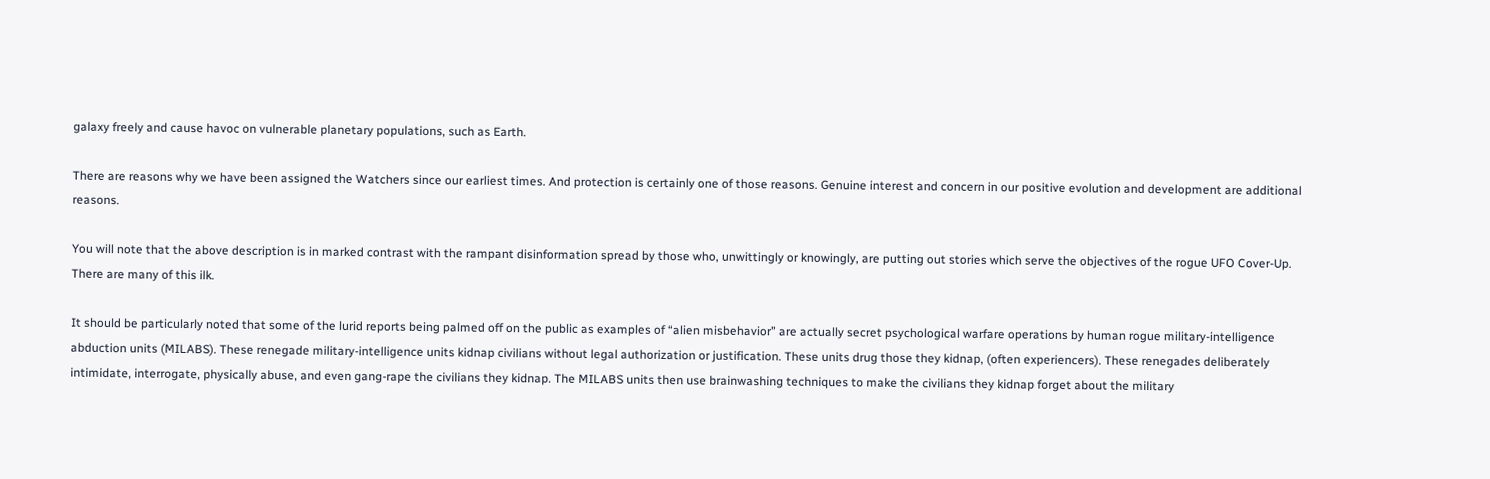galaxy freely and cause havoc on vulnerable planetary populations, such as Earth.

There are reasons why we have been assigned the Watchers since our earliest times. And protection is certainly one of those reasons. Genuine interest and concern in our positive evolution and development are additional reasons.

You will note that the above description is in marked contrast with the rampant disinformation spread by those who, unwittingly or knowingly, are putting out stories which serve the objectives of the rogue UFO Cover-Up. There are many of this ilk.

It should be particularly noted that some of the lurid reports being palmed off on the public as examples of “alien misbehavior” are actually secret psychological warfare operations by human rogue military-intelligence abduction units (MILABS). These renegade military-intelligence units kidnap civilians without legal authorization or justification. These units drug those they kidnap, (often experiencers). These renegades deliberately intimidate, interrogate, physically abuse, and even gang-rape the civilians they kidnap. The MILABS units then use brainwashing techniques to make the civilians they kidnap forget about the military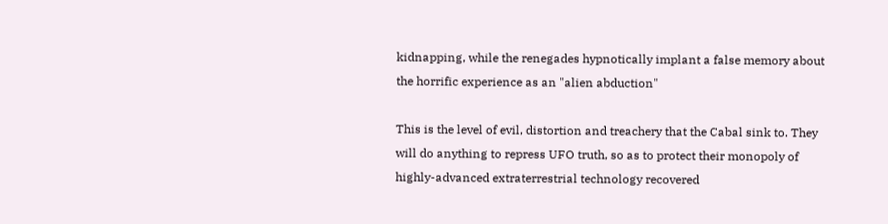kidnapping, while the renegades hypnotically implant a false memory about the horrific experience as an "alien abduction"

This is the level of evil, distortion and treachery that the Cabal sink to. They will do anything to repress UFO truth, so as to protect their monopoly of highly-advanced extraterrestrial technology recovered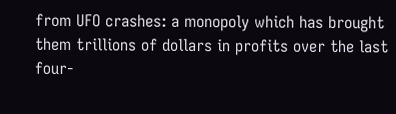from UFO crashes: a monopoly which has brought them trillions of dollars in profits over the last four-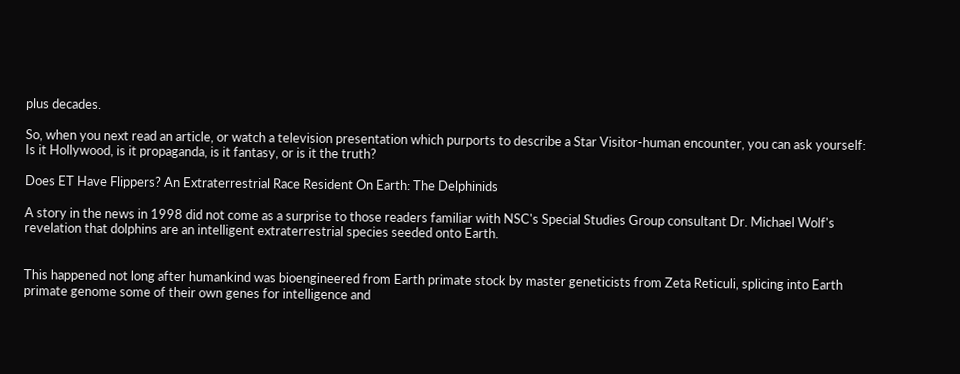plus decades.

So, when you next read an article, or watch a television presentation which purports to describe a Star Visitor-human encounter, you can ask yourself: Is it Hollywood, is it propaganda, is it fantasy, or is it the truth?

Does ET Have Flippers? An Extraterrestrial Race Resident On Earth: The Delphinids

A story in the news in 1998 did not come as a surprise to those readers familiar with NSC's Special Studies Group consultant Dr. Michael Wolf's revelation that dolphins are an intelligent extraterrestrial species seeded onto Earth.


This happened not long after humankind was bioengineered from Earth primate stock by master geneticists from Zeta Reticuli, splicing into Earth primate genome some of their own genes for intelligence and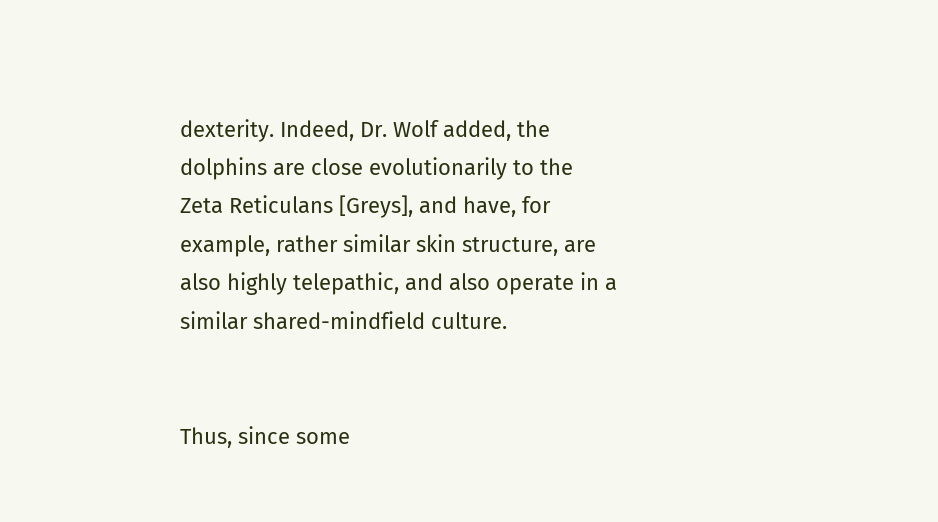dexterity. Indeed, Dr. Wolf added, the dolphins are close evolutionarily to the Zeta Reticulans [Greys], and have, for example, rather similar skin structure, are also highly telepathic, and also operate in a similar shared-mindfield culture.


Thus, since some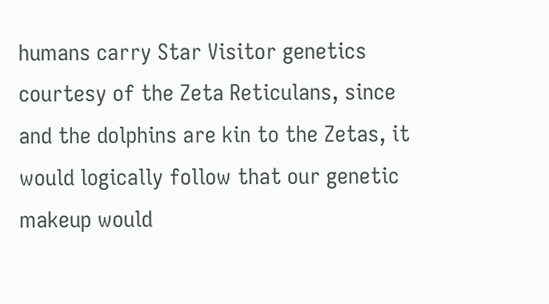humans carry Star Visitor genetics courtesy of the Zeta Reticulans, since and the dolphins are kin to the Zetas, it would logically follow that our genetic makeup would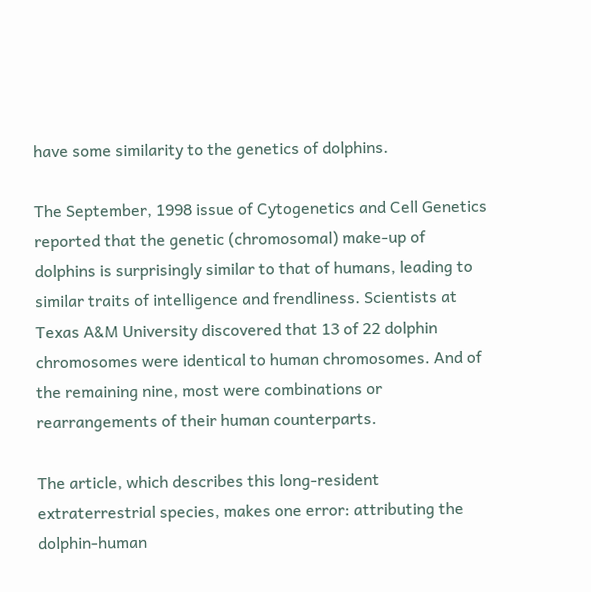have some similarity to the genetics of dolphins.

The September, 1998 issue of Cytogenetics and Cell Genetics reported that the genetic (chromosomal) make-up of dolphins is surprisingly similar to that of humans, leading to similar traits of intelligence and frendliness. Scientists at Texas A&M University discovered that 13 of 22 dolphin chromosomes were identical to human chromosomes. And of the remaining nine, most were combinations or rearrangements of their human counterparts.

The article, which describes this long-resident extraterrestrial species, makes one error: attributing the dolphin-human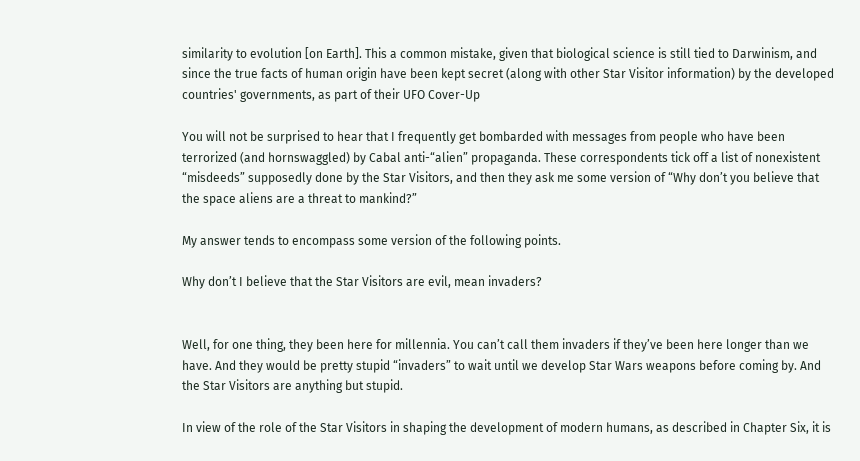similarity to evolution [on Earth]. This a common mistake, given that biological science is still tied to Darwinism, and since the true facts of human origin have been kept secret (along with other Star Visitor information) by the developed countries' governments, as part of their UFO Cover-Up

You will not be surprised to hear that I frequently get bombarded with messages from people who have been terrorized (and hornswaggled) by Cabal anti-“alien” propaganda. These correspondents tick off a list of nonexistent “misdeeds” supposedly done by the Star Visitors, and then they ask me some version of “Why don’t you believe that the space aliens are a threat to mankind?”

My answer tends to encompass some version of the following points.

Why don’t I believe that the Star Visitors are evil, mean invaders?


Well, for one thing, they been here for millennia. You can’t call them invaders if they’ve been here longer than we have. And they would be pretty stupid “invaders” to wait until we develop Star Wars weapons before coming by. And the Star Visitors are anything but stupid.

In view of the role of the Star Visitors in shaping the development of modern humans, as described in Chapter Six, it is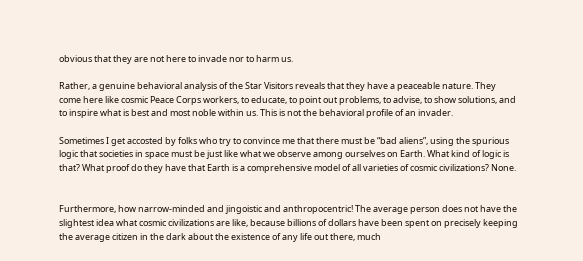obvious that they are not here to invade nor to harm us.

Rather, a genuine behavioral analysis of the Star Visitors reveals that they have a peaceable nature. They come here like cosmic Peace Corps workers, to educate, to point out problems, to advise, to show solutions, and to inspire what is best and most noble within us. This is not the behavioral profile of an invader.

Sometimes I get accosted by folks who try to convince me that there must be “bad aliens”, using the spurious logic that societies in space must be just like what we observe among ourselves on Earth. What kind of logic is that? What proof do they have that Earth is a comprehensive model of all varieties of cosmic civilizations? None.


Furthermore, how narrow-minded and jingoistic and anthropocentric! The average person does not have the slightest idea what cosmic civilizations are like, because billions of dollars have been spent on precisely keeping the average citizen in the dark about the existence of any life out there, much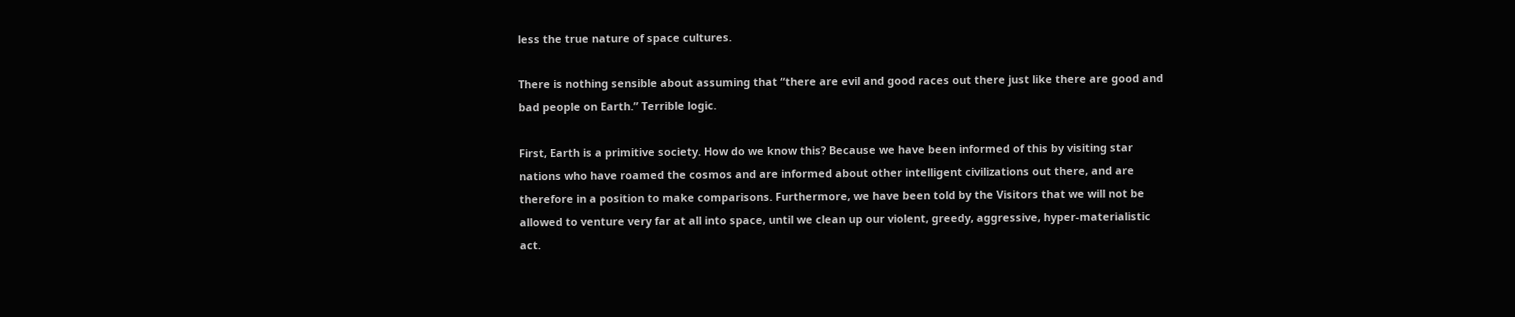less the true nature of space cultures.

There is nothing sensible about assuming that “there are evil and good races out there just like there are good and bad people on Earth.” Terrible logic.

First, Earth is a primitive society. How do we know this? Because we have been informed of this by visiting star nations who have roamed the cosmos and are informed about other intelligent civilizations out there, and are therefore in a position to make comparisons. Furthermore, we have been told by the Visitors that we will not be allowed to venture very far at all into space, until we clean up our violent, greedy, aggressive, hyper-materialistic act.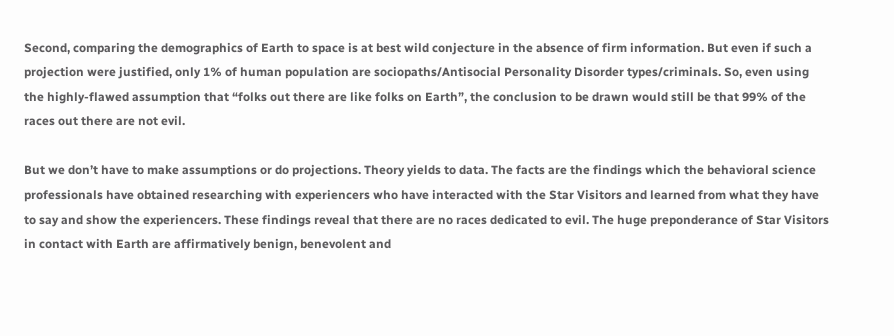Second, comparing the demographics of Earth to space is at best wild conjecture in the absence of firm information. But even if such a projection were justified, only 1% of human population are sociopaths/Antisocial Personality Disorder types/criminals. So, even using the highly-flawed assumption that “folks out there are like folks on Earth”, the conclusion to be drawn would still be that 99% of the races out there are not evil.

But we don’t have to make assumptions or do projections. Theory yields to data. The facts are the findings which the behavioral science professionals have obtained researching with experiencers who have interacted with the Star Visitors and learned from what they have to say and show the experiencers. These findings reveal that there are no races dedicated to evil. The huge preponderance of Star Visitors in contact with Earth are affirmatively benign, benevolent and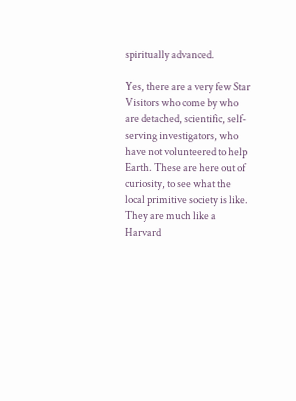spiritually advanced.

Yes, there are a very few Star Visitors who come by who are detached, scientific, self-serving investigators, who have not volunteered to help Earth. These are here out of curiosity, to see what the local primitive society is like. They are much like a Harvard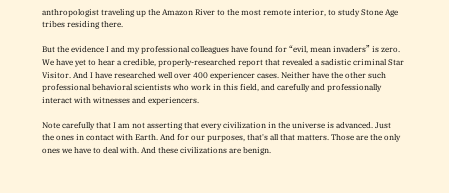anthropologist traveling up the Amazon River to the most remote interior, to study Stone Age tribes residing there.

But the evidence I and my professional colleagues have found for “evil, mean invaders” is zero. We have yet to hear a credible, properly-researched report that revealed a sadistic criminal Star Visitor. And I have researched well over 400 experiencer cases. Neither have the other such professional behavioral scientists who work in this field, and carefully and professionally interact with witnesses and experiencers.

Note carefully that I am not asserting that every civilization in the universe is advanced. Just the ones in contact with Earth. And for our purposes, that's all that matters. Those are the only ones we have to deal with. And these civilizations are benign.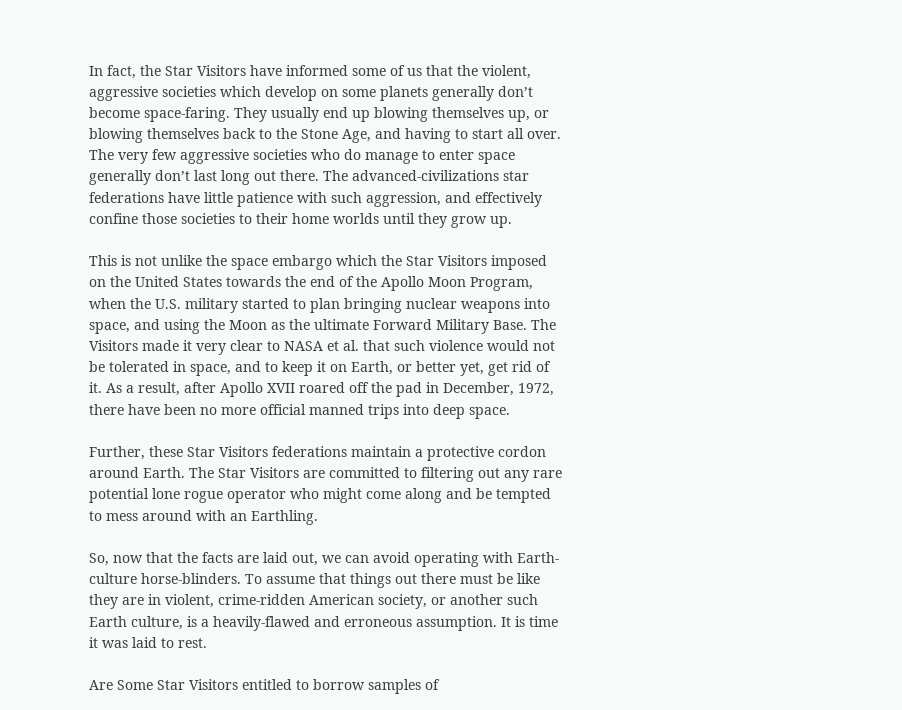In fact, the Star Visitors have informed some of us that the violent, aggressive societies which develop on some planets generally don’t become space-faring. They usually end up blowing themselves up, or blowing themselves back to the Stone Age, and having to start all over. The very few aggressive societies who do manage to enter space generally don’t last long out there. The advanced-civilizations star federations have little patience with such aggression, and effectively confine those societies to their home worlds until they grow up.

This is not unlike the space embargo which the Star Visitors imposed on the United States towards the end of the Apollo Moon Program, when the U.S. military started to plan bringing nuclear weapons into space, and using the Moon as the ultimate Forward Military Base. The Visitors made it very clear to NASA et al. that such violence would not be tolerated in space, and to keep it on Earth, or better yet, get rid of it. As a result, after Apollo XVII roared off the pad in December, 1972, there have been no more official manned trips into deep space.

Further, these Star Visitors federations maintain a protective cordon around Earth. The Star Visitors are committed to filtering out any rare potential lone rogue operator who might come along and be tempted to mess around with an Earthling.

So, now that the facts are laid out, we can avoid operating with Earth-culture horse-blinders. To assume that things out there must be like they are in violent, crime-ridden American society, or another such Earth culture, is a heavily-flawed and erroneous assumption. It is time it was laid to rest.

Are Some Star Visitors entitled to borrow samples of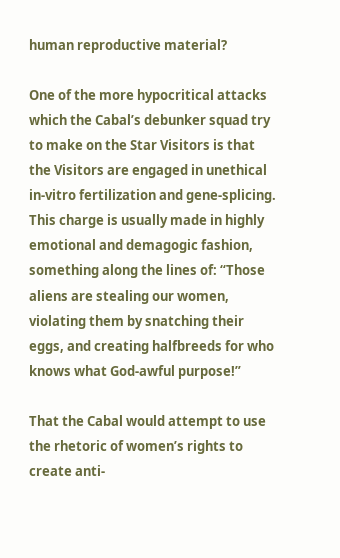human reproductive material?

One of the more hypocritical attacks which the Cabal’s debunker squad try to make on the Star Visitors is that the Visitors are engaged in unethical in-vitro fertilization and gene-splicing. This charge is usually made in highly emotional and demagogic fashion, something along the lines of: “Those aliens are stealing our women, violating them by snatching their eggs, and creating halfbreeds for who knows what God-awful purpose!”

That the Cabal would attempt to use the rhetoric of women’s rights to create anti-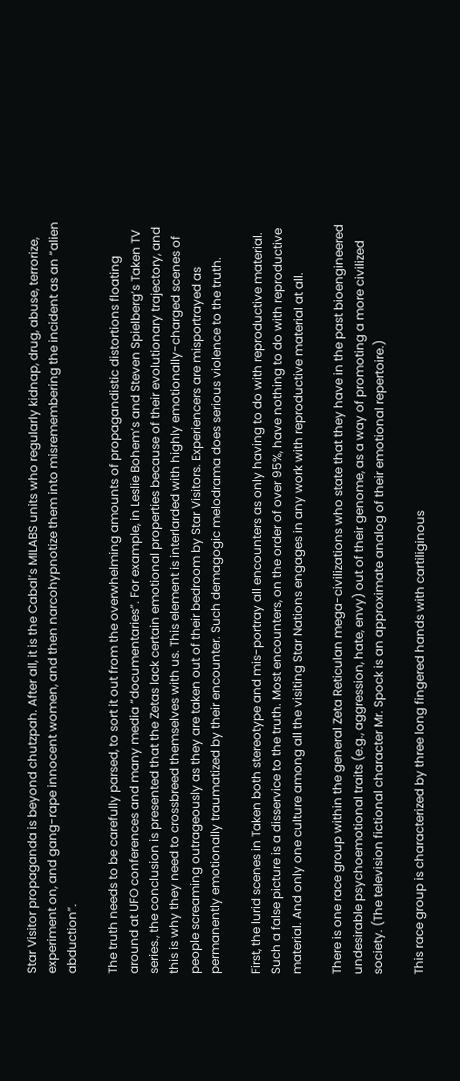Star Visitor propaganda is beyond chutzpah. After all, it is the Cabal’s MILABS units who regularly kidnap, drug, abuse, terrorize, experiment on, and gang-rape innocent women, and then narcohypnotize them into misremembering the incident as an “alien abduction”.

The truth needs to be carefully parsed, to sort it out from the overwhelming amounts of propagandistic distortions floating around at UFO conferences and many media “documentaries”. For example, in Leslie Bohem’s and Steven Spielberg’s Taken TV series., the conclusion is presented that the Zetas lack certain emotional properties because of their evolutionary trajectory, and this is why they need to crossbreed themselves with us. This element is interlarded with highly emotionally-charged scenes of people screaming outrageously as they are taken out of their bedroom by Star Visitors. Experiencers are misportrayed as permanently emotionally traumatized by their encounter. Such demagogic melodrama does serious violence to the truth.

First, the lurid scenes in Taken both stereotype and mis-portray all encounters as only having to do with reproductive material. Such a false picture is a disservice to the truth. Most encounters, on the order of over 95%, have nothing to do with reproductive material. And only one culture among all the visiting Star Nations engages in any work with reproductive material at all.

There is one race group within the general Zeta Reticulan mega-civilizations who state that they have in the past bioengineered undesirable psychoemotional traits (e.g., aggression, hate, envy) out of their genome, as a way of promoting a more civilized society. (The television fictional character Mr. Spock is an approximate analog of their emotional repertoire.)

This race group is characterized by three long fingered hands with cartiliginous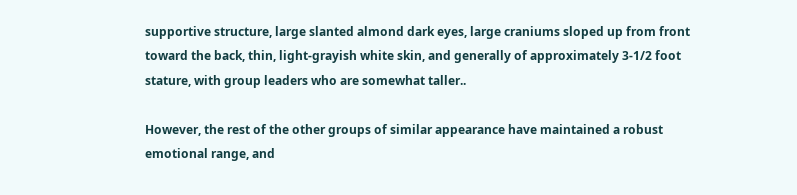supportive structure, large slanted almond dark eyes, large craniums sloped up from front toward the back, thin, light-grayish white skin, and generally of approximately 3-1/2 foot stature, with group leaders who are somewhat taller..

However, the rest of the other groups of similar appearance have maintained a robust emotional range, and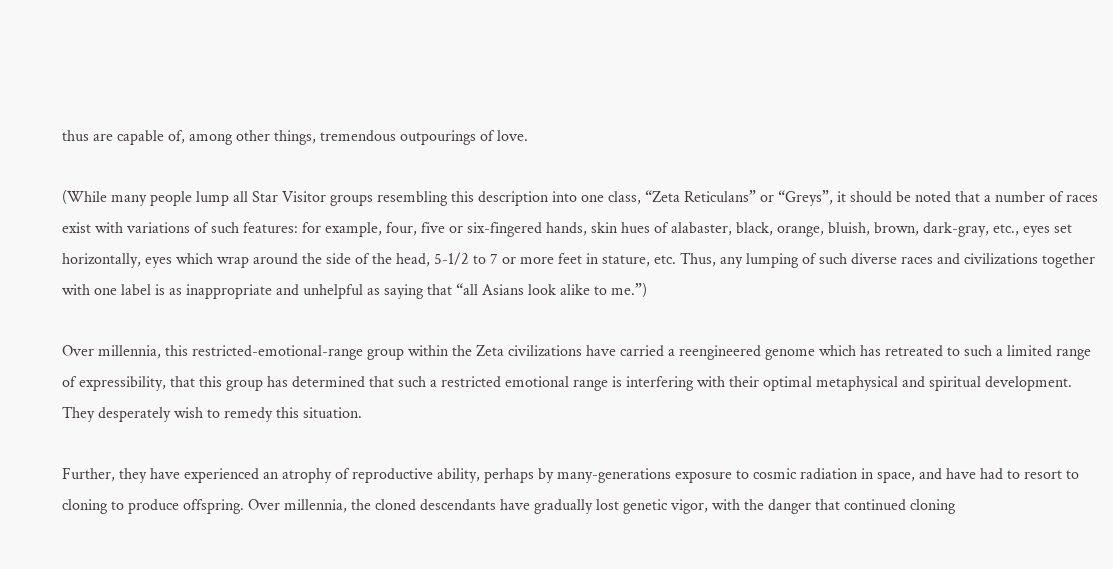thus are capable of, among other things, tremendous outpourings of love.

(While many people lump all Star Visitor groups resembling this description into one class, “Zeta Reticulans” or “Greys”, it should be noted that a number of races exist with variations of such features: for example, four, five or six-fingered hands, skin hues of alabaster, black, orange, bluish, brown, dark-gray, etc., eyes set horizontally, eyes which wrap around the side of the head, 5-1/2 to 7 or more feet in stature, etc. Thus, any lumping of such diverse races and civilizations together with one label is as inappropriate and unhelpful as saying that “all Asians look alike to me.”)

Over millennia, this restricted-emotional-range group within the Zeta civilizations have carried a reengineered genome which has retreated to such a limited range of expressibility, that this group has determined that such a restricted emotional range is interfering with their optimal metaphysical and spiritual development. They desperately wish to remedy this situation.

Further, they have experienced an atrophy of reproductive ability, perhaps by many-generations exposure to cosmic radiation in space, and have had to resort to cloning to produce offspring. Over millennia, the cloned descendants have gradually lost genetic vigor, with the danger that continued cloning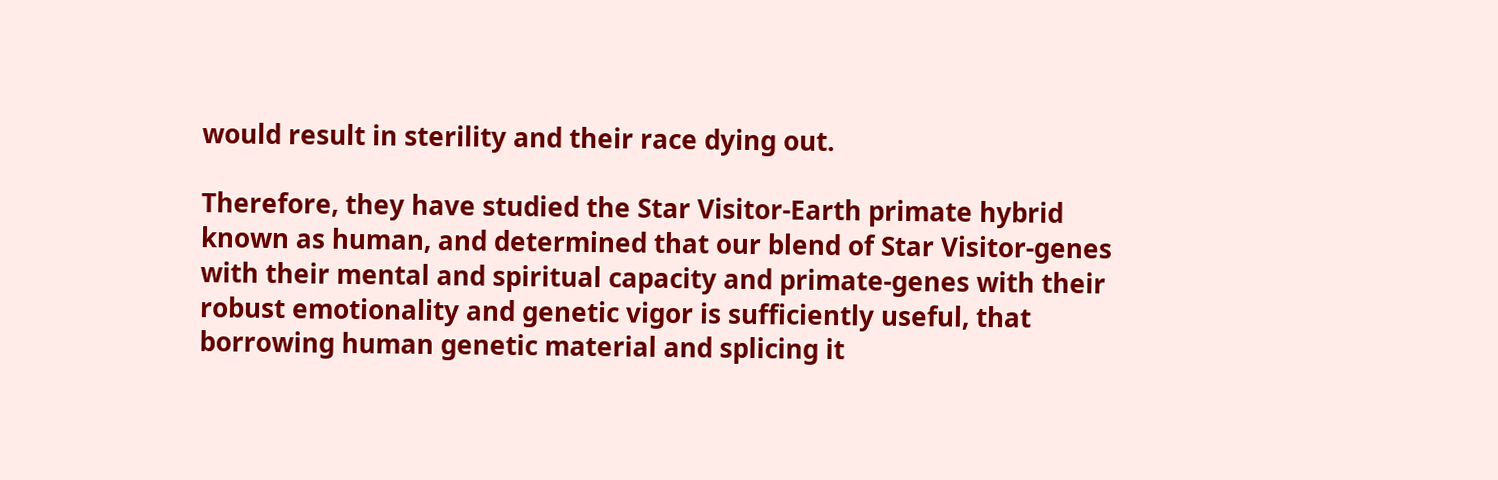would result in sterility and their race dying out.

Therefore, they have studied the Star Visitor-Earth primate hybrid known as human, and determined that our blend of Star Visitor-genes with their mental and spiritual capacity and primate-genes with their robust emotionality and genetic vigor is sufficiently useful, that borrowing human genetic material and splicing it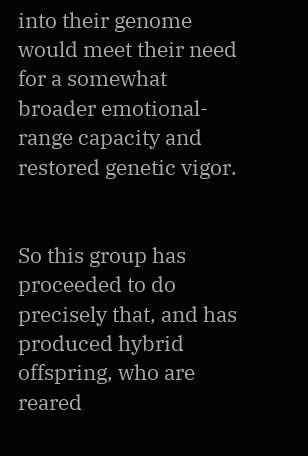into their genome would meet their need for a somewhat broader emotional-range capacity and restored genetic vigor.


So this group has proceeded to do precisely that, and has produced hybrid offspring, who are reared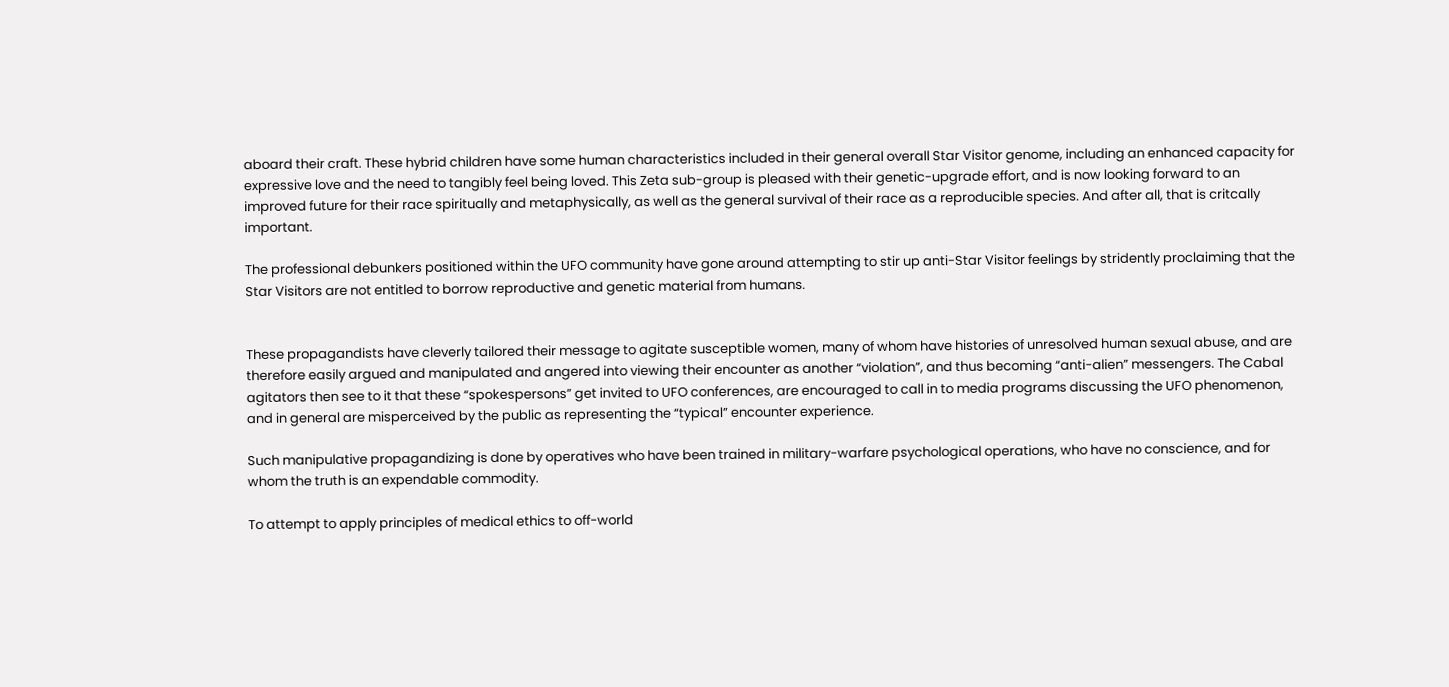aboard their craft. These hybrid children have some human characteristics included in their general overall Star Visitor genome, including an enhanced capacity for expressive love and the need to tangibly feel being loved. This Zeta sub-group is pleased with their genetic-upgrade effort, and is now looking forward to an improved future for their race spiritually and metaphysically, as well as the general survival of their race as a reproducible species. And after all, that is critcally important.

The professional debunkers positioned within the UFO community have gone around attempting to stir up anti-Star Visitor feelings by stridently proclaiming that the Star Visitors are not entitled to borrow reproductive and genetic material from humans.


These propagandists have cleverly tailored their message to agitate susceptible women, many of whom have histories of unresolved human sexual abuse, and are therefore easily argued and manipulated and angered into viewing their encounter as another “violation”, and thus becoming “anti-alien” messengers. The Cabal agitators then see to it that these “spokespersons” get invited to UFO conferences, are encouraged to call in to media programs discussing the UFO phenomenon, and in general are misperceived by the public as representing the “typical” encounter experience.

Such manipulative propagandizing is done by operatives who have been trained in military-warfare psychological operations, who have no conscience, and for whom the truth is an expendable commodity.

To attempt to apply principles of medical ethics to off-world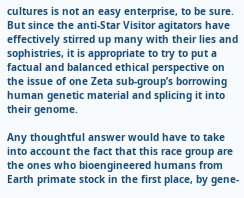cultures is not an easy enterprise, to be sure. But since the anti-Star Visitor agitators have effectively stirred up many with their lies and sophistries, it is appropriate to try to put a factual and balanced ethical perspective on the issue of one Zeta sub-group’s borrowing human genetic material and splicing it into their genome.

Any thoughtful answer would have to take into account the fact that this race group are the ones who bioengineered humans from Earth primate stock in the first place, by gene-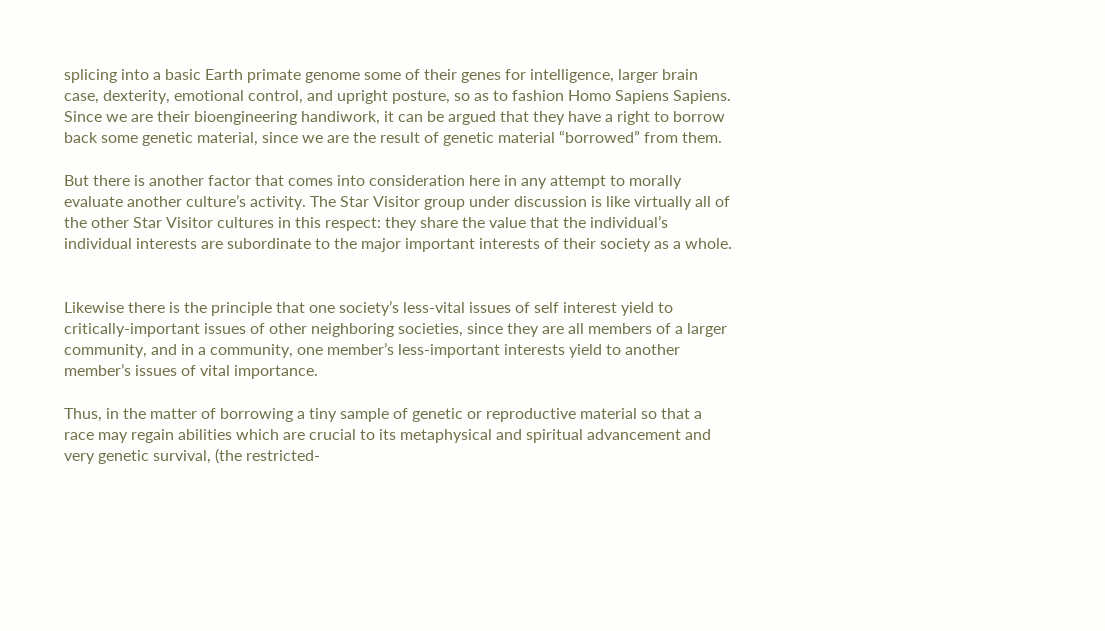splicing into a basic Earth primate genome some of their genes for intelligence, larger brain case, dexterity, emotional control, and upright posture, so as to fashion Homo Sapiens Sapiens. Since we are their bioengineering handiwork, it can be argued that they have a right to borrow back some genetic material, since we are the result of genetic material “borrowed” from them.

But there is another factor that comes into consideration here in any attempt to morally evaluate another culture’s activity. The Star Visitor group under discussion is like virtually all of the other Star Visitor cultures in this respect: they share the value that the individual’s individual interests are subordinate to the major important interests of their society as a whole.


Likewise there is the principle that one society’s less-vital issues of self interest yield to critically-important issues of other neighboring societies, since they are all members of a larger community, and in a community, one member’s less-important interests yield to another member’s issues of vital importance.

Thus, in the matter of borrowing a tiny sample of genetic or reproductive material so that a race may regain abilities which are crucial to its metaphysical and spiritual advancement and very genetic survival, (the restricted-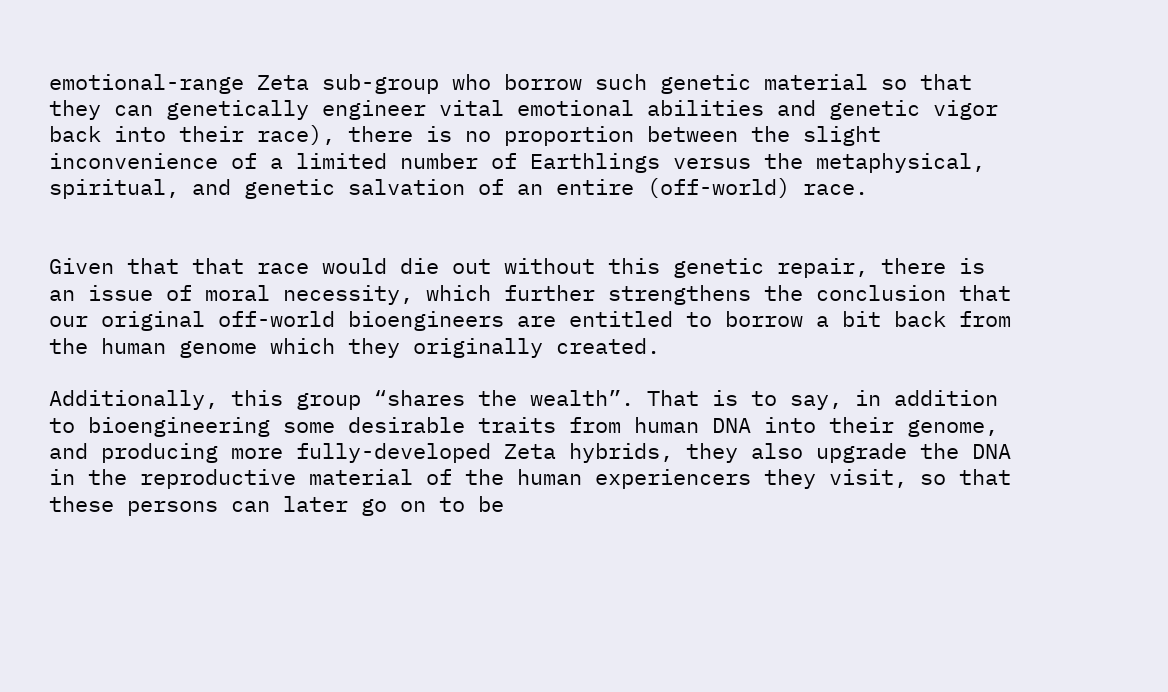emotional-range Zeta sub-group who borrow such genetic material so that they can genetically engineer vital emotional abilities and genetic vigor back into their race), there is no proportion between the slight inconvenience of a limited number of Earthlings versus the metaphysical, spiritual, and genetic salvation of an entire (off-world) race.


Given that that race would die out without this genetic repair, there is an issue of moral necessity, which further strengthens the conclusion that our original off-world bioengineers are entitled to borrow a bit back from the human genome which they originally created.

Additionally, this group “shares the wealth”. That is to say, in addition to bioengineering some desirable traits from human DNA into their genome, and producing more fully-developed Zeta hybrids, they also upgrade the DNA in the reproductive material of the human experiencers they visit, so that these persons can later go on to be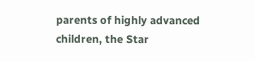parents of highly advanced children, the Star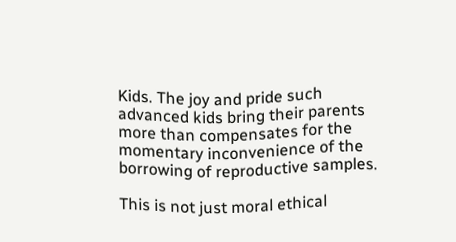Kids. The joy and pride such advanced kids bring their parents more than compensates for the momentary inconvenience of the borrowing of reproductive samples.

This is not just moral ethical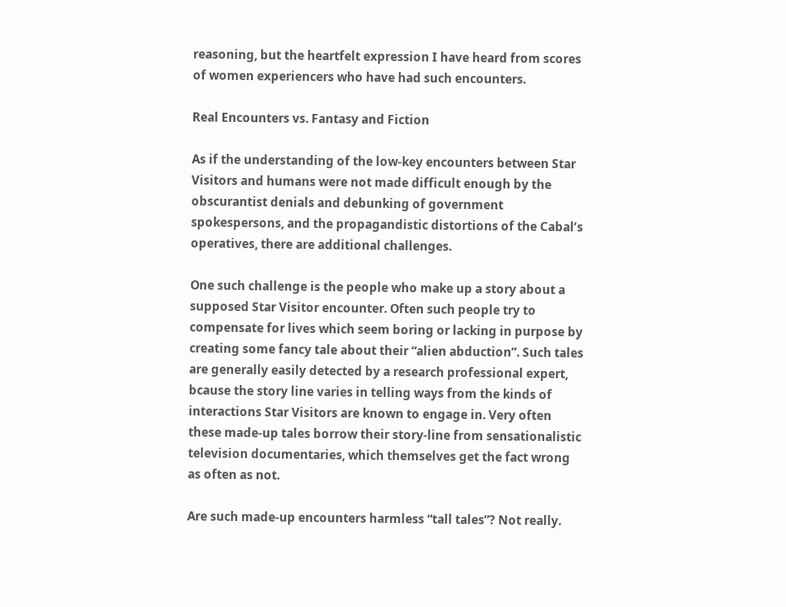reasoning, but the heartfelt expression I have heard from scores of women experiencers who have had such encounters.

Real Encounters vs. Fantasy and Fiction

As if the understanding of the low-key encounters between Star Visitors and humans were not made difficult enough by the obscurantist denials and debunking of government spokespersons, and the propagandistic distortions of the Cabal’s operatives, there are additional challenges.

One such challenge is the people who make up a story about a supposed Star Visitor encounter. Often such people try to compensate for lives which seem boring or lacking in purpose by creating some fancy tale about their “alien abduction”. Such tales are generally easily detected by a research professional expert, bcause the story line varies in telling ways from the kinds of interactions Star Visitors are known to engage in. Very often these made-up tales borrow their story-line from sensationalistic television documentaries, which themselves get the fact wrong as often as not.

Are such made-up encounters harmless “tall tales”? Not really.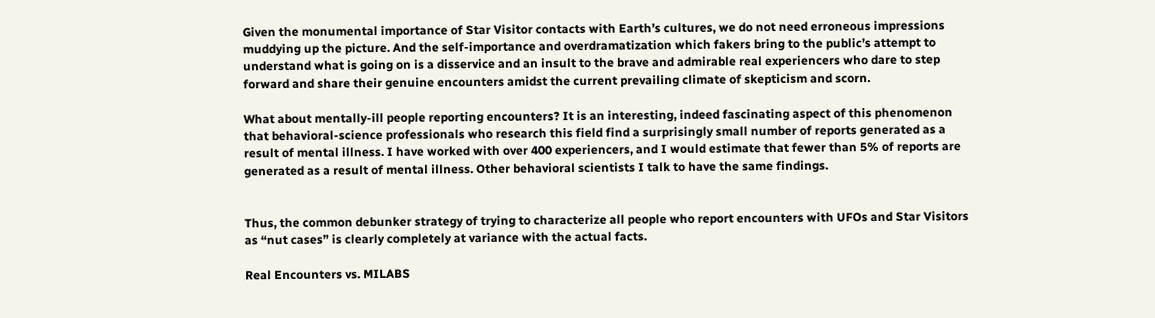Given the monumental importance of Star Visitor contacts with Earth’s cultures, we do not need erroneous impressions muddying up the picture. And the self-importance and overdramatization which fakers bring to the public’s attempt to understand what is going on is a disservice and an insult to the brave and admirable real experiencers who dare to step forward and share their genuine encounters amidst the current prevailing climate of skepticism and scorn.

What about mentally-ill people reporting encounters? It is an interesting, indeed fascinating aspect of this phenomenon that behavioral-science professionals who research this field find a surprisingly small number of reports generated as a result of mental illness. I have worked with over 400 experiencers, and I would estimate that fewer than 5% of reports are generated as a result of mental illness. Other behavioral scientists I talk to have the same findings.


Thus, the common debunker strategy of trying to characterize all people who report encounters with UFOs and Star Visitors as “nut cases” is clearly completely at variance with the actual facts.

Real Encounters vs. MILABS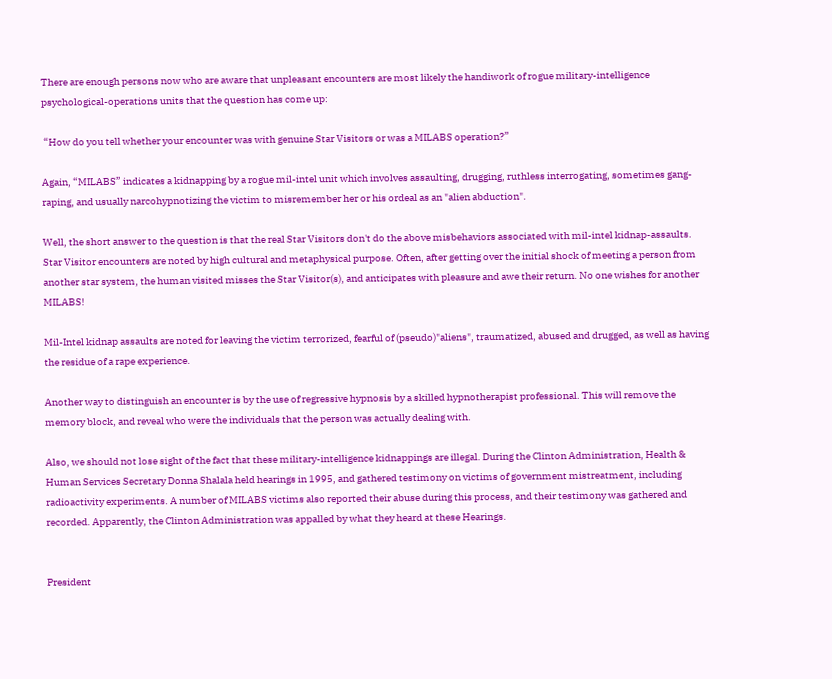There are enough persons now who are aware that unpleasant encounters are most likely the handiwork of rogue military-intelligence psychological-operations units that the question has come up:

 “How do you tell whether your encounter was with genuine Star Visitors or was a MILABS operation?”

Again, “MILABS” indicates a kidnapping by a rogue mil-intel unit which involves assaulting, drugging, ruthless interrogating, sometimes gang-raping, and usually narcohypnotizing the victim to misremember her or his ordeal as an "alien abduction".

Well, the short answer to the question is that the real Star Visitors don't do the above misbehaviors associated with mil-intel kidnap-assaults. Star Visitor encounters are noted by high cultural and metaphysical purpose. Often, after getting over the initial shock of meeting a person from another star system, the human visited misses the Star Visitor(s), and anticipates with pleasure and awe their return. No one wishes for another MILABS!

Mil-Intel kidnap assaults are noted for leaving the victim terrorized, fearful of (pseudo)"aliens", traumatized, abused and drugged, as well as having the residue of a rape experience.

Another way to distinguish an encounter is by the use of regressive hypnosis by a skilled hypnotherapist professional. This will remove the memory block, and reveal who were the individuals that the person was actually dealing with.

Also, we should not lose sight of the fact that these military-intelligence kidnappings are illegal. During the Clinton Administration, Health & Human Services Secretary Donna Shalala held hearings in 1995, and gathered testimony on victims of government mistreatment, including radioactivity experiments. A number of MILABS victims also reported their abuse during this process, and their testimony was gathered and recorded. Apparently, the Clinton Administration was appalled by what they heard at these Hearings.


President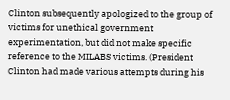Clinton subsequently apologized to the group of victims for unethical government experimentation, but did not make specific reference to the MILABS victims. (President Clinton had made various attempts during his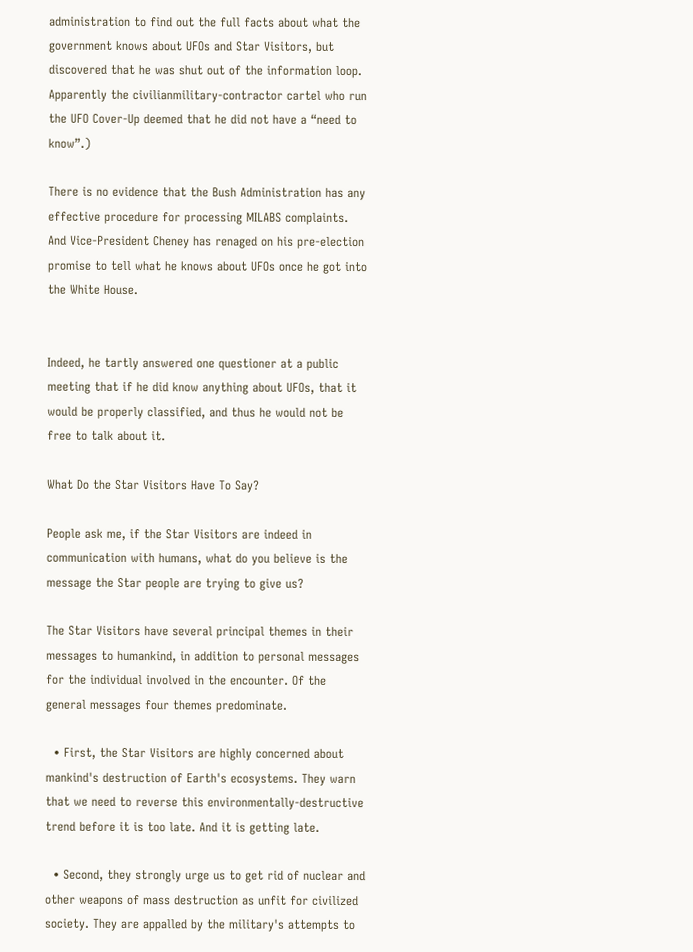administration to find out the full facts about what the government knows about UFOs and Star Visitors, but discovered that he was shut out of the information loop. Apparently the civilianmilitary-contractor cartel who run the UFO Cover-Up deemed that he did not have a “need to know”.)

There is no evidence that the Bush Administration has any effective procedure for processing MILABS complaints. And Vice-President Cheney has renaged on his pre-election promise to tell what he knows about UFOs once he got into the White House.


Indeed, he tartly answered one questioner at a public meeting that if he did know anything about UFOs, that it would be properly classified, and thus he would not be free to talk about it.

What Do the Star Visitors Have To Say?

People ask me, if the Star Visitors are indeed in communication with humans, what do you believe is the message the Star people are trying to give us?

The Star Visitors have several principal themes in their messages to humankind, in addition to personal messages for the individual involved in the encounter. Of the general messages four themes predominate.

  • First, the Star Visitors are highly concerned about mankind's destruction of Earth's ecosystems. They warn that we need to reverse this environmentally-destructive trend before it is too late. And it is getting late.

  • Second, they strongly urge us to get rid of nuclear and other weapons of mass destruction as unfit for civilized society. They are appalled by the military's attempts to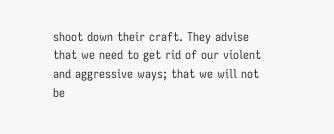shoot down their craft. They advise that we need to get rid of our violent and aggressive ways; that we will not be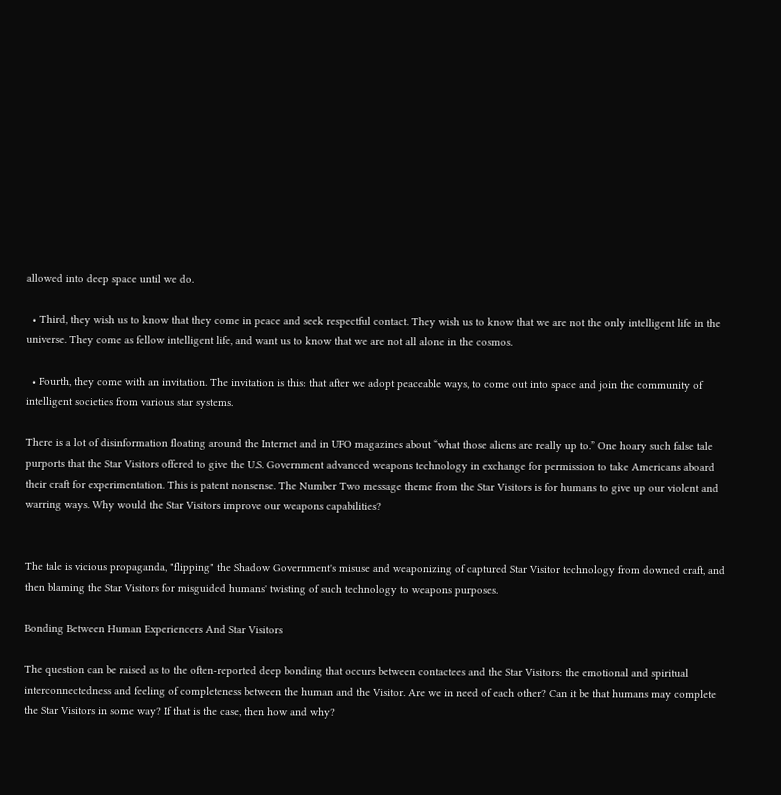allowed into deep space until we do.

  • Third, they wish us to know that they come in peace and seek respectful contact. They wish us to know that we are not the only intelligent life in the universe. They come as fellow intelligent life, and want us to know that we are not all alone in the cosmos.

  • Fourth, they come with an invitation. The invitation is this: that after we adopt peaceable ways, to come out into space and join the community of intelligent societies from various star systems.

There is a lot of disinformation floating around the Internet and in UFO magazines about “what those aliens are really up to.” One hoary such false tale purports that the Star Visitors offered to give the U.S. Government advanced weapons technology in exchange for permission to take Americans aboard their craft for experimentation. This is patent nonsense. The Number Two message theme from the Star Visitors is for humans to give up our violent and warring ways. Why would the Star Visitors improve our weapons capabilities?


The tale is vicious propaganda, "flipping" the Shadow Government's misuse and weaponizing of captured Star Visitor technology from downed craft, and then blaming the Star Visitors for misguided humans' twisting of such technology to weapons purposes.

Bonding Between Human Experiencers And Star Visitors

The question can be raised as to the often-reported deep bonding that occurs between contactees and the Star Visitors: the emotional and spiritual interconnectedness and feeling of completeness between the human and the Visitor. Are we in need of each other? Can it be that humans may complete the Star Visitors in some way? If that is the case, then how and why?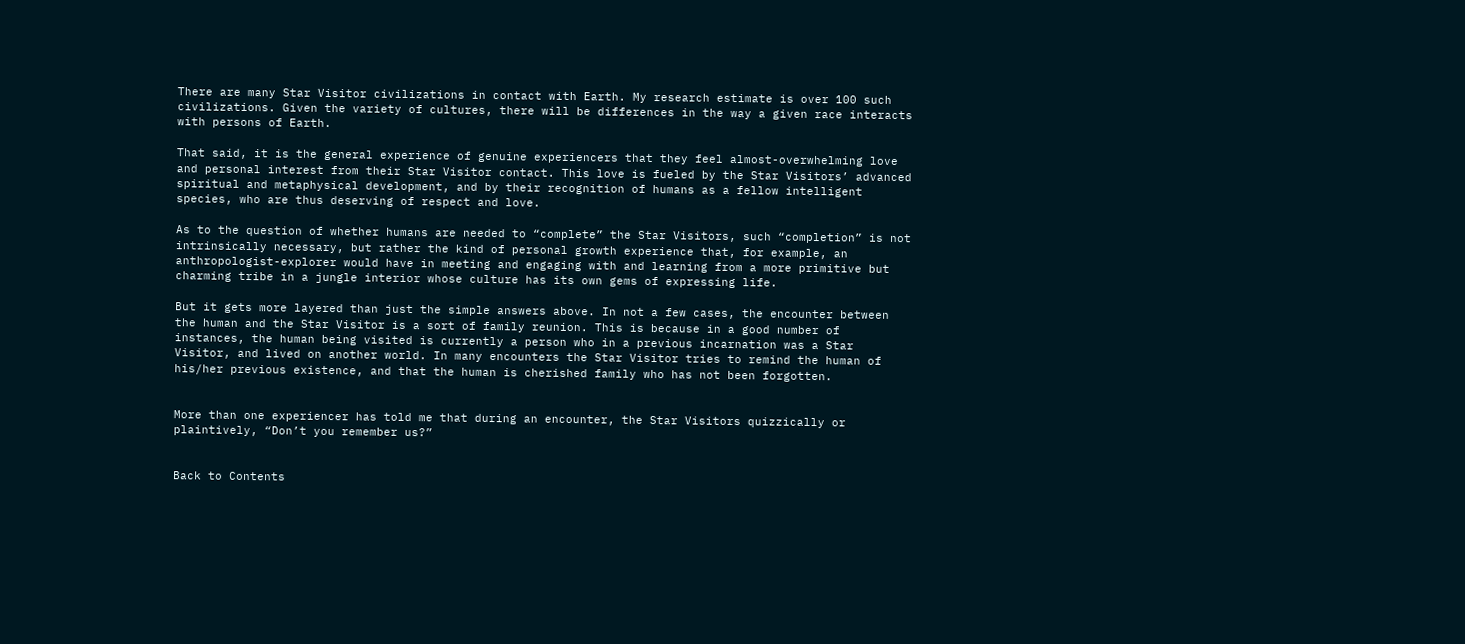There are many Star Visitor civilizations in contact with Earth. My research estimate is over 100 such civilizations. Given the variety of cultures, there will be differences in the way a given race interacts with persons of Earth.

That said, it is the general experience of genuine experiencers that they feel almost-overwhelming love and personal interest from their Star Visitor contact. This love is fueled by the Star Visitors’ advanced spiritual and metaphysical development, and by their recognition of humans as a fellow intelligent species, who are thus deserving of respect and love.

As to the question of whether humans are needed to “complete” the Star Visitors, such “completion” is not intrinsically necessary, but rather the kind of personal growth experience that, for example, an anthropologist-explorer would have in meeting and engaging with and learning from a more primitive but charming tribe in a jungle interior whose culture has its own gems of expressing life.

But it gets more layered than just the simple answers above. In not a few cases, the encounter between the human and the Star Visitor is a sort of family reunion. This is because in a good number of instances, the human being visited is currently a person who in a previous incarnation was a Star Visitor, and lived on another world. In many encounters the Star Visitor tries to remind the human of his/her previous existence, and that the human is cherished family who has not been forgotten.


More than one experiencer has told me that during an encounter, the Star Visitors quizzically or plaintively, “Don’t you remember us?”


Back to Contents